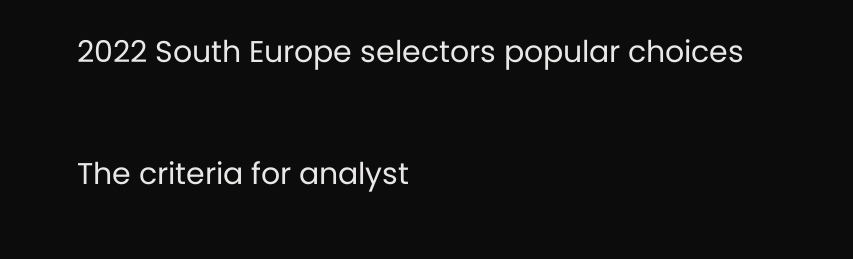2022 South Europe selectors popular choices

The criteria for analyst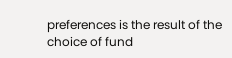preferences is the result of the choice of fund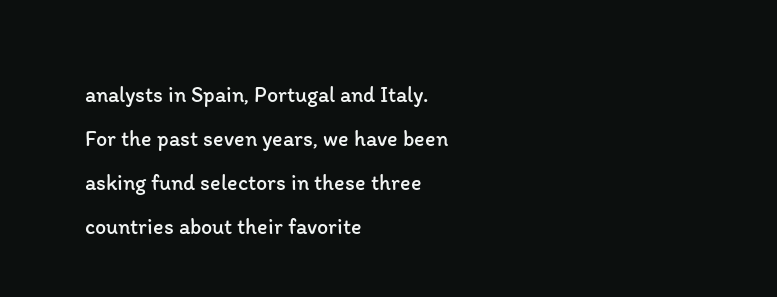analysts in Spain, Portugal and Italy. For the past seven years, we have been asking fund selectors in these three countries about their favorite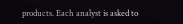products. Each analyst is asked to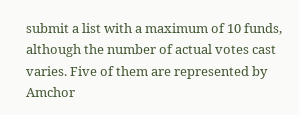submit a list with a maximum of 10 funds, although the number of actual votes cast varies. Five of them are represented by Amchor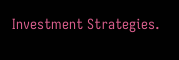Investment Strategies.